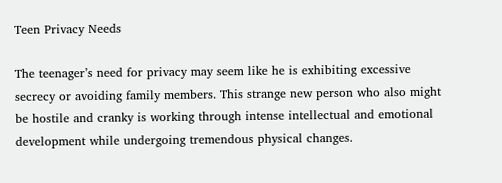Teen Privacy Needs

The teenager’s need for privacy may seem like he is exhibiting excessive secrecy or avoiding family members. This strange new person who also might be hostile and cranky is working through intense intellectual and emotional development while undergoing tremendous physical changes.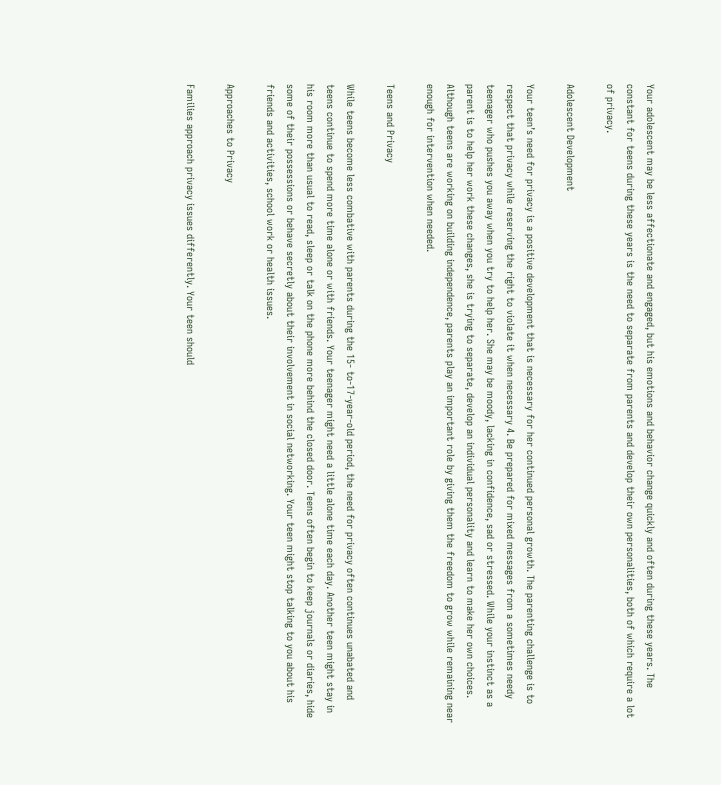Your adolescent may be less affectionate and engaged, but his emotions and behavior change quickly and often during these years. The constant for teens during these years is the need to separate from parents and develop their own personalities, both of which require a lot of privacy.

Adolescent Development

Your teen’s need for privacy is a positive development that is necessary for her continued personal growth. The parenting challenge is to respect that privacy while reserving the right to violate it when necessary 4. Be prepared for mixed messages from a sometimes needy teenager who pushes you away when you try to help her. She may be moody, lacking in confidence, sad or stressed. While your instinct as a parent is to help her work these changes, she is trying to separate, develop an individual personality and learn to make her own choices. Although teens are working on building independence, parents play an important role by giving them the freedom to grow while remaining near enough for intervention when needed.

Teens and Privacy

While teens become less combative with parents during the 15- to-17-year-old period, the need for privacy often continues unabated and teens continue to spend more time alone or with friends. Your teenager might need a little alone time each day. Another teen might stay in his room more than usual to read, sleep or talk on the phone more behind the closed door. Teens often begin to keep journals or diaries, hide some of their possessions or behave secretly about their involvement in social networking. Your teen might stop talking to you about his friends and activities, school work or health issues.

Approaches to Privacy

Families approach privacy issues differently. Your teen should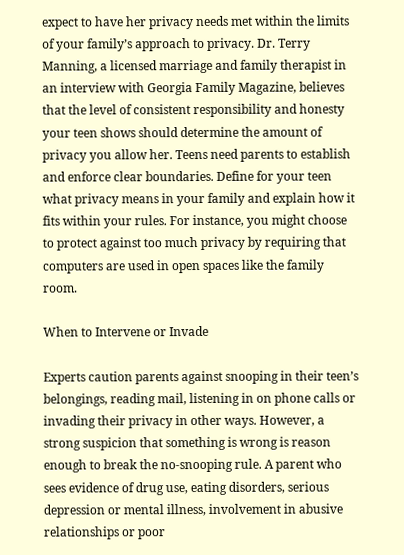expect to have her privacy needs met within the limits of your family’s approach to privacy. Dr. Terry Manning, a licensed marriage and family therapist in an interview with Georgia Family Magazine, believes that the level of consistent responsibility and honesty your teen shows should determine the amount of privacy you allow her. Teens need parents to establish and enforce clear boundaries. Define for your teen what privacy means in your family and explain how it fits within your rules. For instance, you might choose to protect against too much privacy by requiring that computers are used in open spaces like the family room.

When to Intervene or Invade

Experts caution parents against snooping in their teen’s belongings, reading mail, listening in on phone calls or invading their privacy in other ways. However, a strong suspicion that something is wrong is reason enough to break the no-snooping rule. A parent who sees evidence of drug use, eating disorders, serious depression or mental illness, involvement in abusive relationships or poor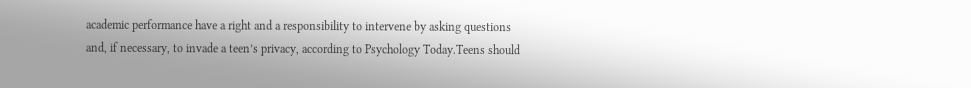academic performance have a right and a responsibility to intervene by asking questions and, if necessary, to invade a teen’s privacy, according to Psychology Today.Teens should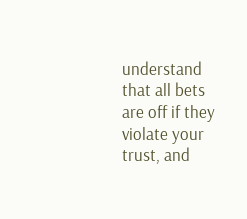understand that all bets are off if they violate your trust, and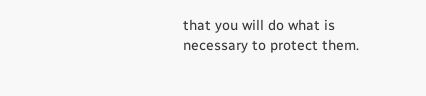that you will do what is necessary to protect them.